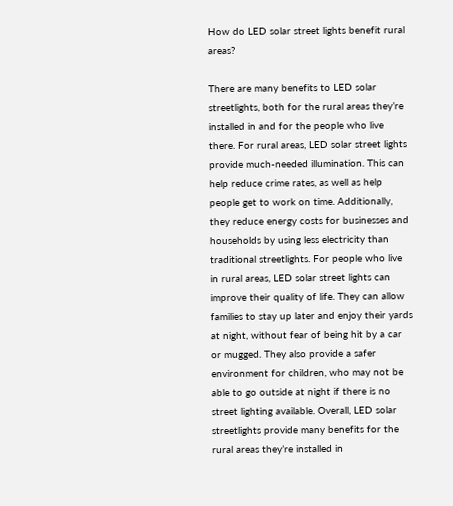How do LED solar street lights benefit rural areas?

There are many benefits to LED solar streetlights, both for the rural areas they’re installed in and for the people who live there. For rural areas, LED solar street lights provide much-needed illumination. This can help reduce crime rates, as well as help people get to work on time. Additionally, they reduce energy costs for businesses and households by using less electricity than traditional streetlights. For people who live in rural areas, LED solar street lights can improve their quality of life. They can allow families to stay up later and enjoy their yards at night, without fear of being hit by a car or mugged. They also provide a safer environment for children, who may not be able to go outside at night if there is no street lighting available. Overall, LED solar streetlights provide many benefits for the rural areas they’re installed in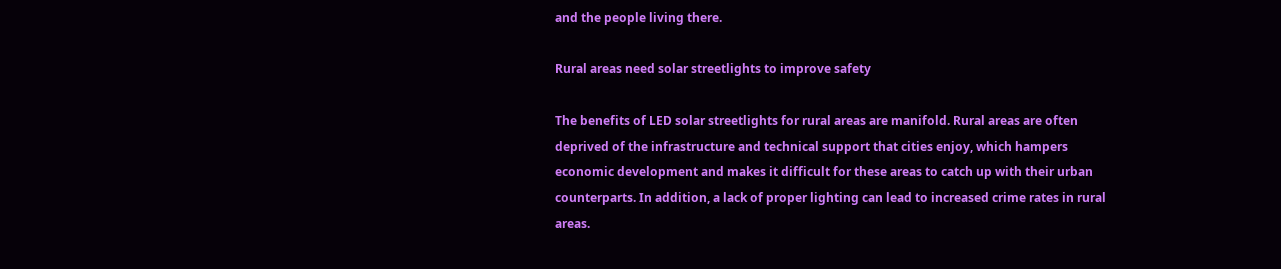and the people living there.

Rural areas need solar streetlights to improve safety

The benefits of LED solar streetlights for rural areas are manifold. Rural areas are often deprived of the infrastructure and technical support that cities enjoy, which hampers economic development and makes it difficult for these areas to catch up with their urban counterparts. In addition, a lack of proper lighting can lead to increased crime rates in rural areas.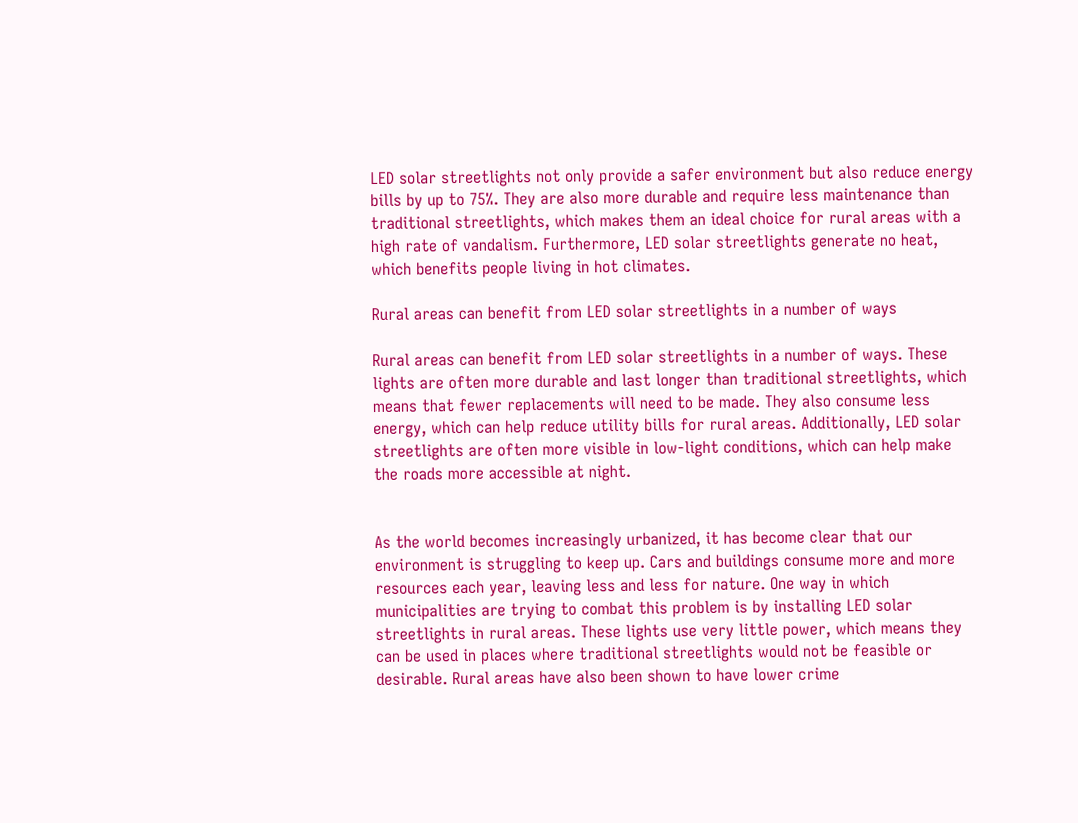LED solar streetlights not only provide a safer environment but also reduce energy bills by up to 75%. They are also more durable and require less maintenance than traditional streetlights, which makes them an ideal choice for rural areas with a high rate of vandalism. Furthermore, LED solar streetlights generate no heat, which benefits people living in hot climates.

Rural areas can benefit from LED solar streetlights in a number of ways

Rural areas can benefit from LED solar streetlights in a number of ways. These lights are often more durable and last longer than traditional streetlights, which means that fewer replacements will need to be made. They also consume less energy, which can help reduce utility bills for rural areas. Additionally, LED solar streetlights are often more visible in low-light conditions, which can help make the roads more accessible at night.


As the world becomes increasingly urbanized, it has become clear that our environment is struggling to keep up. Cars and buildings consume more and more resources each year, leaving less and less for nature. One way in which municipalities are trying to combat this problem is by installing LED solar streetlights in rural areas. These lights use very little power, which means they can be used in places where traditional streetlights would not be feasible or desirable. Rural areas have also been shown to have lower crime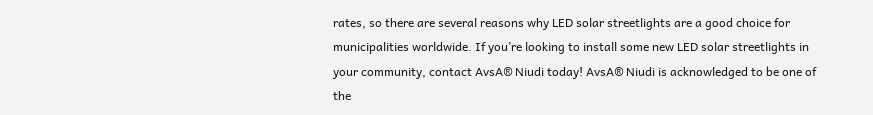rates, so there are several reasons why LED solar streetlights are a good choice for municipalities worldwide. If you’re looking to install some new LED solar streetlights in your community, contact AvsA® Niudi today! AvsA® Niudi is acknowledged to be one of the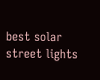best solar street lights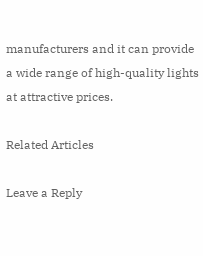manufacturers and it can provide a wide range of high-quality lights at attractive prices.

Related Articles

Leave a Reply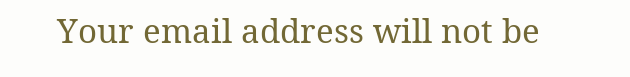Your email address will not be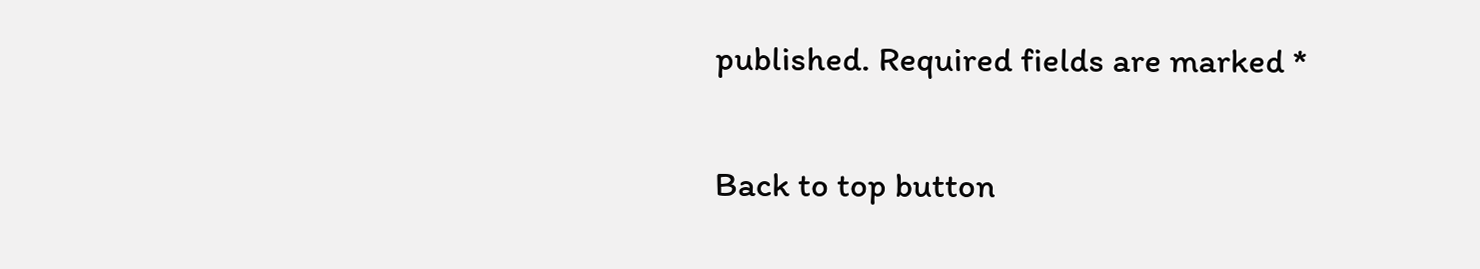published. Required fields are marked *

Back to top button